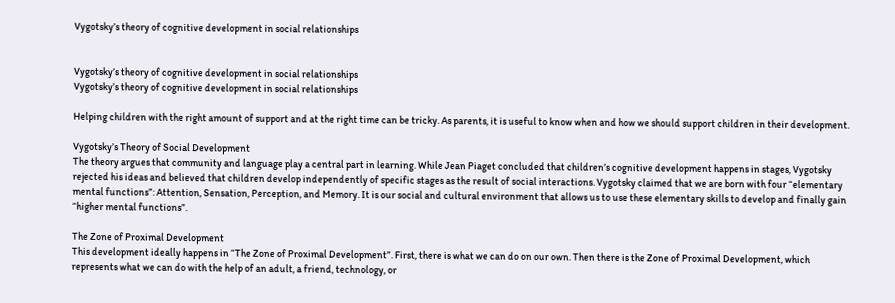Vygotsky’s theory of cognitive development in social relationships


Vygotsky’s theory of cognitive development in social relationships
Vygotsky’s theory of cognitive development in social relationships

Helping children with the right amount of support and at the right time can be tricky. As parents, it is useful to know when and how we should support children in their development.

Vygotsky’s Theory of Social Development
The theory argues that community and language play a central part in learning. While Jean Piaget concluded that children’s cognitive development happens in stages, Vygotsky rejected his ideas and believed that children develop independently of specific stages as the result of social interactions. Vygotsky claimed that we are born with four “elementary mental functions”: Attention, Sensation, Perception, and Memory. It is our social and cultural environment that allows us to use these elementary skills to develop and finally gain “higher mental functions”.

The Zone of Proximal Development
This development ideally happens in “The Zone of Proximal Development”. First, there is what we can do on our own. Then there is the Zone of Proximal Development, which represents what we can do with the help of an adult, a friend, technology, or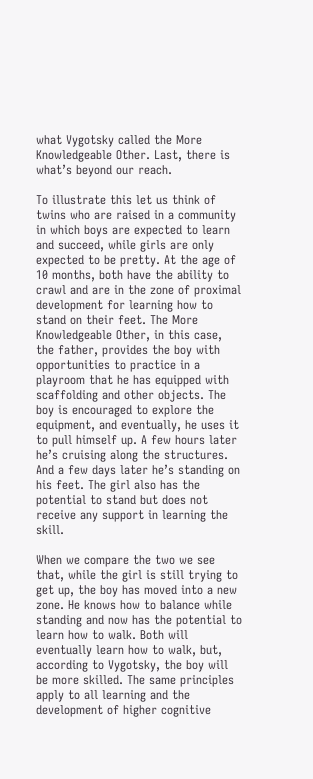what Vygotsky called the More Knowledgeable Other. Last, there is what’s beyond our reach.

To illustrate this let us think of twins who are raised in a community in which boys are expected to learn and succeed, while girls are only expected to be pretty. At the age of 10 months, both have the ability to crawl and are in the zone of proximal development for learning how to stand on their feet. The More Knowledgeable Other, in this case, the father, provides the boy with opportunities to practice in a playroom that he has equipped with scaffolding and other objects. The boy is encouraged to explore the equipment, and eventually, he uses it to pull himself up. A few hours later he’s cruising along the structures. And a few days later he’s standing on his feet. The girl also has the potential to stand but does not receive any support in learning the skill.

When we compare the two we see that, while the girl is still trying to get up, the boy has moved into a new zone. He knows how to balance while standing and now has the potential to learn how to walk. Both will eventually learn how to walk, but, according to Vygotsky, the boy will be more skilled. The same principles apply to all learning and the development of higher cognitive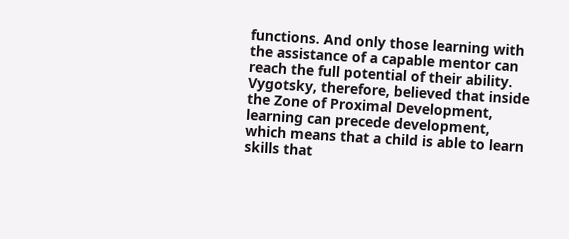functions. And only those learning with the assistance of a capable mentor can reach the full potential of their ability. Vygotsky, therefore, believed that inside the Zone of Proximal Development, learning can precede development, which means that a child is able to learn skills that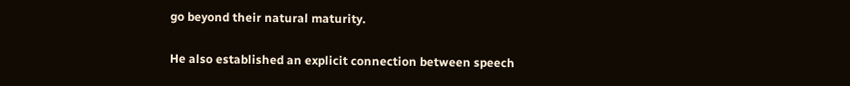go beyond their natural maturity.

He also established an explicit connection between speech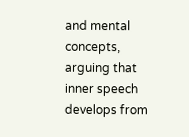and mental concepts, arguing that inner speech develops from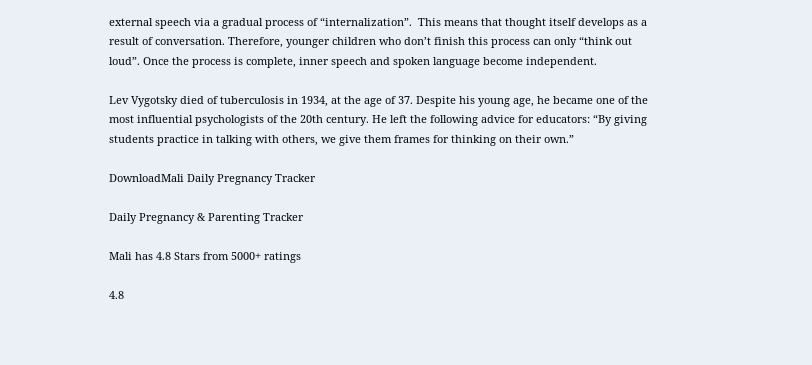external speech via a gradual process of “internalization”.  This means that thought itself develops as a result of conversation. Therefore, younger children who don’t finish this process can only “think out loud”. Once the process is complete, inner speech and spoken language become independent.

Lev Vygotsky died of tuberculosis in 1934, at the age of 37. Despite his young age, he became one of the most influential psychologists of the 20th century. He left the following advice for educators: “By giving students practice in talking with others, we give them frames for thinking on their own.”

DownloadMali Daily Pregnancy Tracker

Daily Pregnancy & Parenting Tracker

Mali has 4.8 Stars from 5000+ ratings

4.8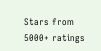Stars from 5000+ ratings